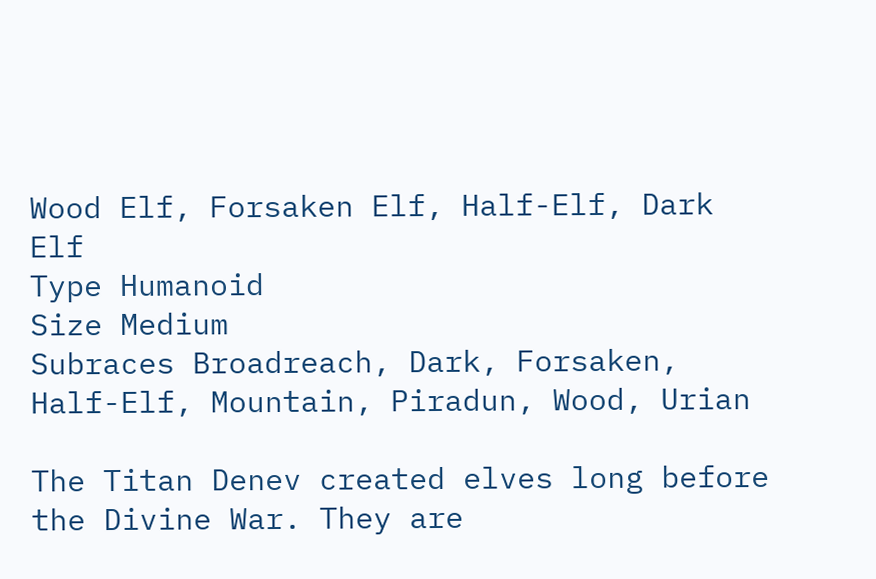Wood Elf, Forsaken Elf, Half-Elf, Dark Elf
Type Humanoid
Size Medium
Subraces Broadreach, Dark, Forsaken, Half-Elf, Mountain, Piradun, Wood, Urian

The Titan Denev created elves long before the Divine War. They are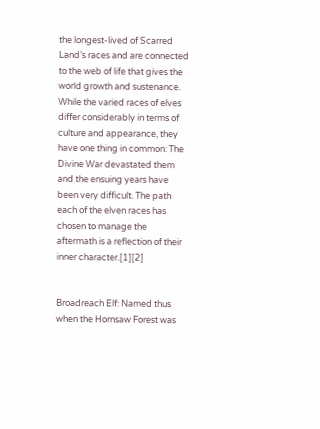the longest-lived of Scarred Land’s races and are connected to the web of life that gives the world growth and sustenance. While the varied races of elves differ considerably in terms of culture and appearance, they have one thing in common: The Divine War devastated them and the ensuing years have been very difficult. The path each of the elven races has chosen to manage the aftermath is a reflection of their inner character.[1][2]


Broadreach Elf: Named thus when the Hornsaw Forest was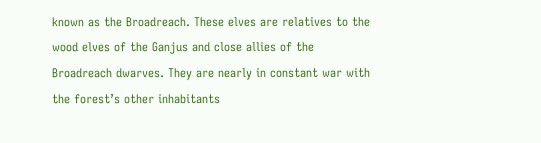known as the Broadreach. These elves are relatives to the wood elves of the Ganjus and close allies of the Broadreach dwarves. They are nearly in constant war with the forest’s other inhabitants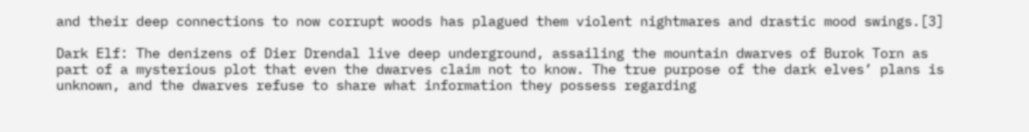and their deep connections to now corrupt woods has plagued them violent nightmares and drastic mood swings.[3]

Dark Elf: The denizens of Dier Drendal live deep underground, assailing the mountain dwarves of Burok Torn as part of a mysterious plot that even the dwarves claim not to know. The true purpose of the dark elves’ plans is unknown, and the dwarves refuse to share what information they possess regarding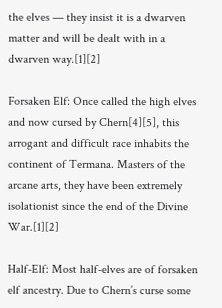the elves — they insist it is a dwarven matter and will be dealt with in a dwarven way.[1][2]

Forsaken Elf: Once called the high elves and now cursed by Chern[4][5], this arrogant and difficult race inhabits the continent of Termana. Masters of the arcane arts, they have been extremely isolationist since the end of the Divine War.[1][2]

Half-Elf: Most half-elves are of forsaken elf ancestry. Due to Chern’s curse some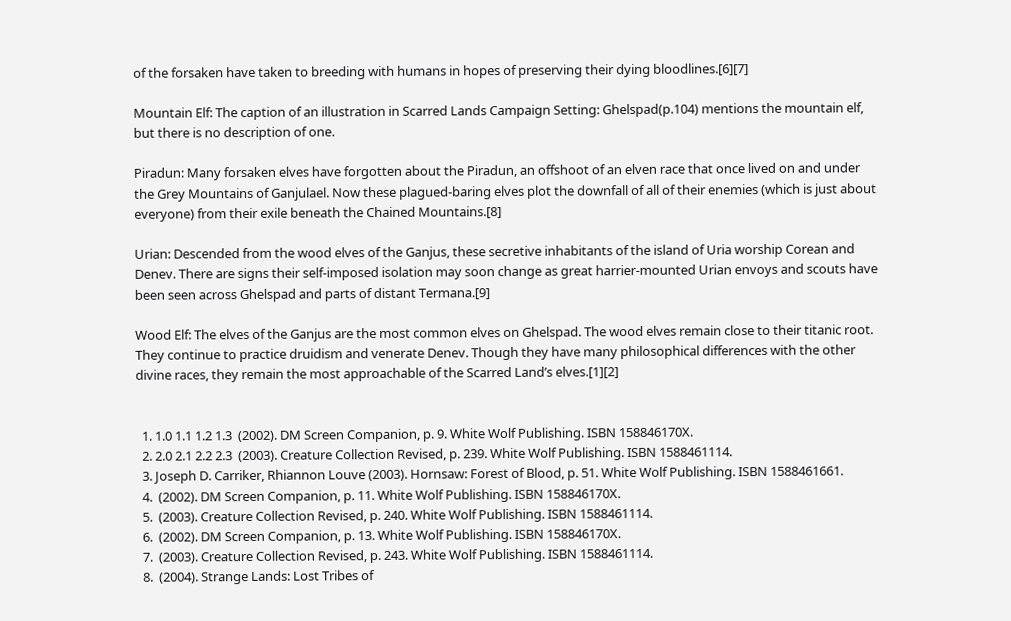of the forsaken have taken to breeding with humans in hopes of preserving their dying bloodlines.[6][7]

Mountain Elf: The caption of an illustration in Scarred Lands Campaign Setting: Ghelspad(p.104) mentions the mountain elf, but there is no description of one.

Piradun: Many forsaken elves have forgotten about the Piradun, an offshoot of an elven race that once lived on and under the Grey Mountains of Ganjulael. Now these plagued-baring elves plot the downfall of all of their enemies (which is just about everyone) from their exile beneath the Chained Mountains.[8]

Urian: Descended from the wood elves of the Ganjus, these secretive inhabitants of the island of Uria worship Corean and Denev. There are signs their self-imposed isolation may soon change as great harrier-mounted Urian envoys and scouts have been seen across Ghelspad and parts of distant Termana.[9]

Wood Elf: The elves of the Ganjus are the most common elves on Ghelspad. The wood elves remain close to their titanic root. They continue to practice druidism and venerate Denev. Though they have many philosophical differences with the other divine races, they remain the most approachable of the Scarred Land’s elves.[1][2]


  1. 1.0 1.1 1.2 1.3  (2002). DM Screen Companion, p. 9. White Wolf Publishing. ISBN 158846170X.
  2. 2.0 2.1 2.2 2.3  (2003). Creature Collection Revised, p. 239. White Wolf Publishing. ISBN 1588461114.
  3. Joseph D. Carriker, Rhiannon Louve (2003). Hornsaw: Forest of Blood, p. 51. White Wolf Publishing. ISBN 1588461661.
  4.  (2002). DM Screen Companion, p. 11. White Wolf Publishing. ISBN 158846170X.
  5.  (2003). Creature Collection Revised, p. 240. White Wolf Publishing. ISBN 1588461114.
  6.  (2002). DM Screen Companion, p. 13. White Wolf Publishing. ISBN 158846170X.
  7.  (2003). Creature Collection Revised, p. 243. White Wolf Publishing. ISBN 1588461114.
  8.  (2004). Strange Lands: Lost Tribes of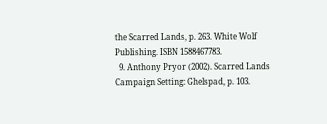the Scarred Lands, p. 263. White Wolf Publishing. ISBN 1588467783.
  9. Anthony Pryor (2002). Scarred Lands Campaign Setting: Ghelspad, p. 103.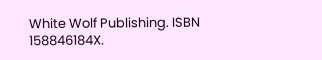White Wolf Publishing. ISBN 158846184X.